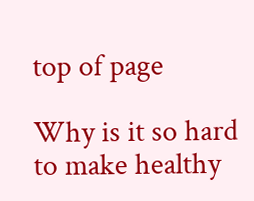top of page

Why is it so hard to make healthy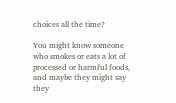choices all the time?

You might know someone who smokes or eats a lot of processed or harmful foods, and maybe they might say they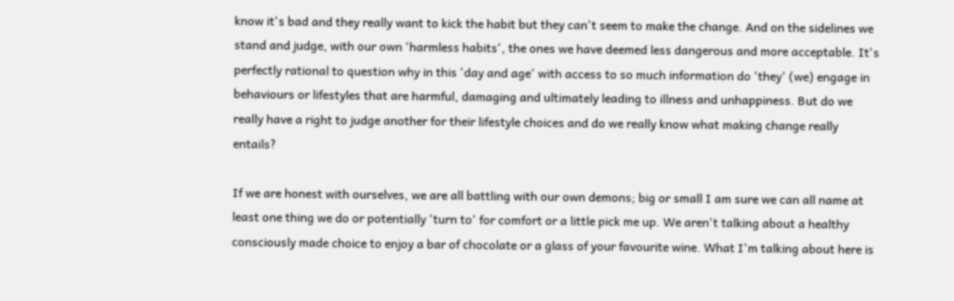know it's bad and they really want to kick the habit but they can't seem to make the change. And on the sidelines we stand and judge, with our own 'harmless habits', the ones we have deemed less dangerous and more acceptable. It's perfectly rational to question why in this 'day and age' with access to so much information do 'they' (we) engage in behaviours or lifestyles that are harmful, damaging and ultimately leading to illness and unhappiness. But do we really have a right to judge another for their lifestyle choices and do we really know what making change really entails?

If we are honest with ourselves, we are all battling with our own demons; big or small I am sure we can all name at least one thing we do or potentially 'turn to' for comfort or a little pick me up. We aren't talking about a healthy consciously made choice to enjoy a bar of chocolate or a glass of your favourite wine. What I'm talking about here is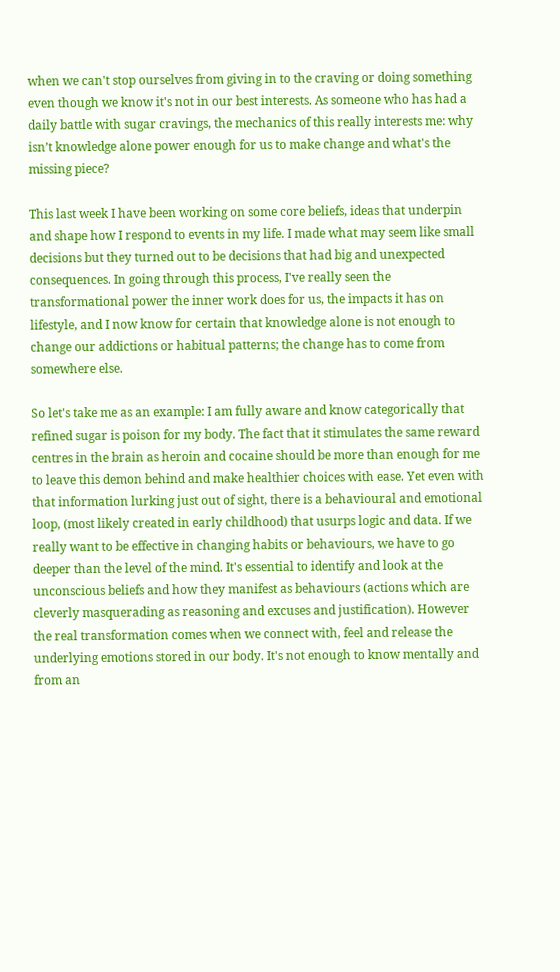when we can't stop ourselves from giving in to the craving or doing something even though we know it's not in our best interests. As someone who has had a daily battle with sugar cravings, the mechanics of this really interests me: why isn’t knowledge alone power enough for us to make change and what's the missing piece?

This last week I have been working on some core beliefs, ideas that underpin and shape how I respond to events in my life. I made what may seem like small decisions but they turned out to be decisions that had big and unexpected consequences. In going through this process, I've really seen the transformational power the inner work does for us, the impacts it has on lifestyle, and I now know for certain that knowledge alone is not enough to change our addictions or habitual patterns; the change has to come from somewhere else.

So let's take me as an example: I am fully aware and know categorically that refined sugar is poison for my body. The fact that it stimulates the same reward centres in the brain as heroin and cocaine should be more than enough for me to leave this demon behind and make healthier choices with ease. Yet even with that information lurking just out of sight, there is a behavioural and emotional loop, (most likely created in early childhood) that usurps logic and data. If we really want to be effective in changing habits or behaviours, we have to go deeper than the level of the mind. It's essential to identify and look at the unconscious beliefs and how they manifest as behaviours (actions which are cleverly masquerading as reasoning and excuses and justification). However the real transformation comes when we connect with, feel and release the underlying emotions stored in our body. It's not enough to know mentally and from an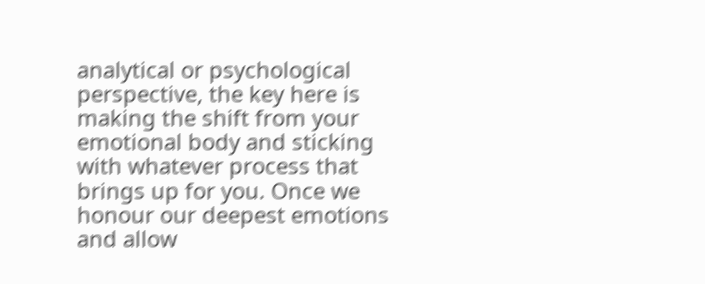analytical or psychological perspective, the key here is making the shift from your emotional body and sticking with whatever process that brings up for you. Once we honour our deepest emotions and allow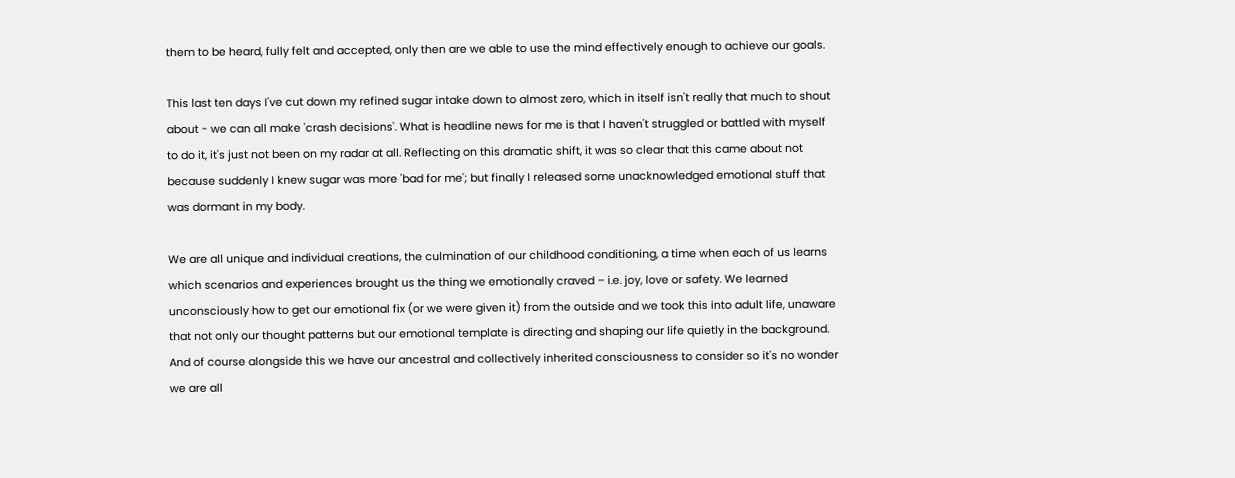them to be heard, fully felt and accepted, only then are we able to use the mind effectively enough to achieve our goals.

This last ten days I've cut down my refined sugar intake down to almost zero, which in itself isn't really that much to shout about - we can all make 'crash decisions'. What is headline news for me is that I haven't struggled or battled with myself to do it, it's just not been on my radar at all. Reflecting on this dramatic shift, it was so clear that this came about not because suddenly I knew sugar was more 'bad for me'; but finally I released some unacknowledged emotional stuff that was dormant in my body.

We are all unique and individual creations, the culmination of our childhood conditioning, a time when each of us learns which scenarios and experiences brought us the thing we emotionally craved – i.e. joy, love or safety. We learned unconsciously how to get our emotional fix (or we were given it) from the outside and we took this into adult life, unaware that not only our thought patterns but our emotional template is directing and shaping our life quietly in the background. And of course alongside this we have our ancestral and collectively inherited consciousness to consider so it's no wonder we are all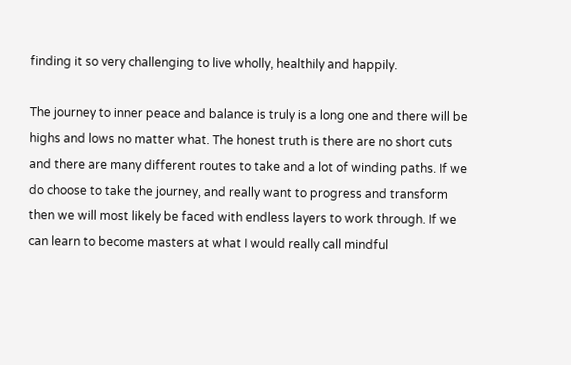finding it so very challenging to live wholly, healthily and happily.

The journey to inner peace and balance is truly is a long one and there will be highs and lows no matter what. The honest truth is there are no short cuts and there are many different routes to take and a lot of winding paths. If we do choose to take the journey, and really want to progress and transform then we will most likely be faced with endless layers to work through. If we can learn to become masters at what I would really call mindful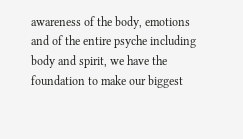awareness of the body, emotions and of the entire psyche including body and spirit, we have the foundation to make our biggest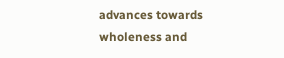advances towards wholeness and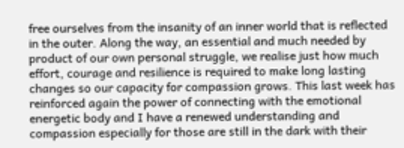free ourselves from the insanity of an inner world that is reflected in the outer. Along the way, an essential and much needed by product of our own personal struggle, we realise just how much effort, courage and resilience is required to make long lasting changes so our capacity for compassion grows. This last week has reinforced again the power of connecting with the emotional energetic body and I have a renewed understanding and compassion especially for those are still in the dark with their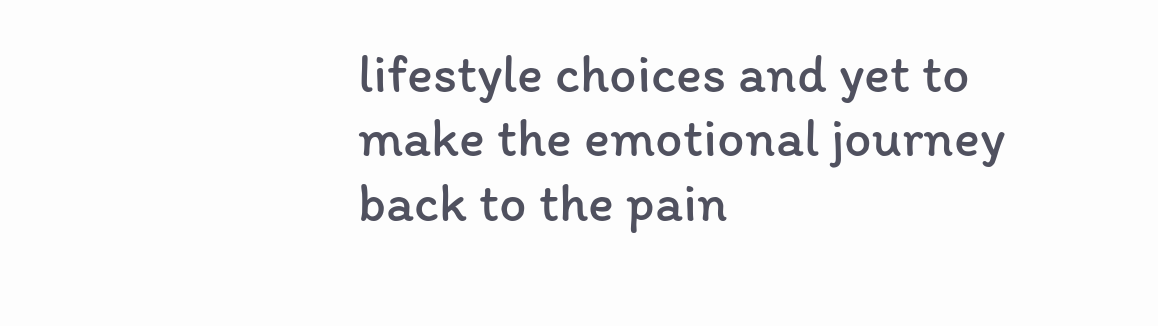lifestyle choices and yet to make the emotional journey back to the pain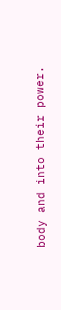body and into their power.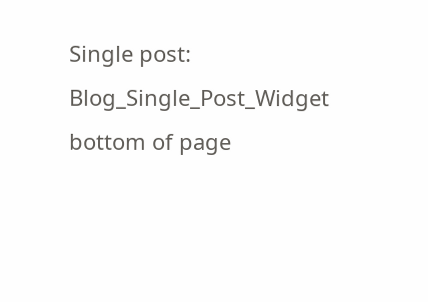Single post: Blog_Single_Post_Widget
bottom of page